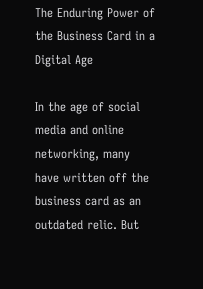The Enduring Power of the Business Card in a Digital Age

In the age of social media and online networking, many have written off the business card as an outdated relic. But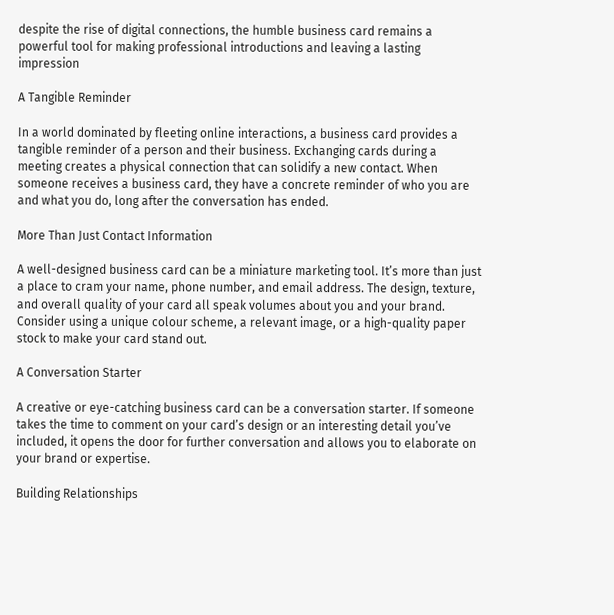despite the rise of digital connections, the humble business card remains a powerful tool for making professional introductions and leaving a lasting impression

A Tangible Reminder

In a world dominated by fleeting online interactions, a business card provides a tangible reminder of a person and their business. Exchanging cards during a meeting creates a physical connection that can solidify a new contact. When someone receives a business card, they have a concrete reminder of who you are and what you do, long after the conversation has ended.

More Than Just Contact Information

A well-designed business card can be a miniature marketing tool. It’s more than just a place to cram your name, phone number, and email address. The design, texture, and overall quality of your card all speak volumes about you and your brand. Consider using a unique colour scheme, a relevant image, or a high-quality paper stock to make your card stand out.

A Conversation Starter

A creative or eye-catching business card can be a conversation starter. If someone takes the time to comment on your card’s design or an interesting detail you’ve included, it opens the door for further conversation and allows you to elaborate on your brand or expertise.

Building Relationships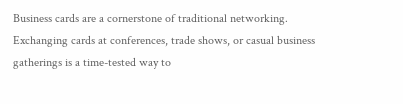Business cards are a cornerstone of traditional networking. Exchanging cards at conferences, trade shows, or casual business gatherings is a time-tested way to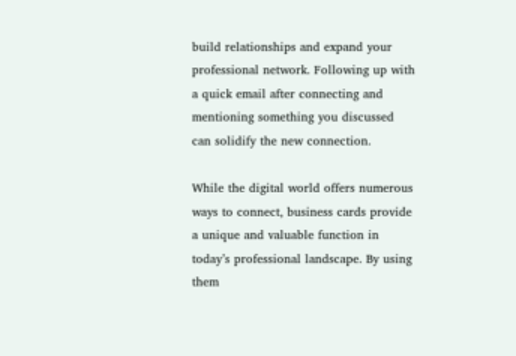build relationships and expand your professional network. Following up with a quick email after connecting and mentioning something you discussed can solidify the new connection.

While the digital world offers numerous ways to connect, business cards provide a unique and valuable function in today’s professional landscape. By using them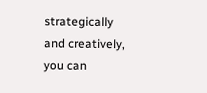strategically and creatively, you can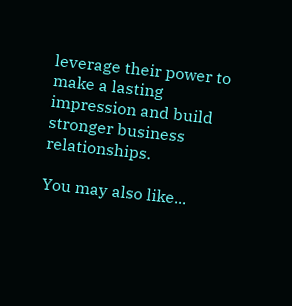leverage their power to make a lasting impression and build stronger business relationships.

You may also like...